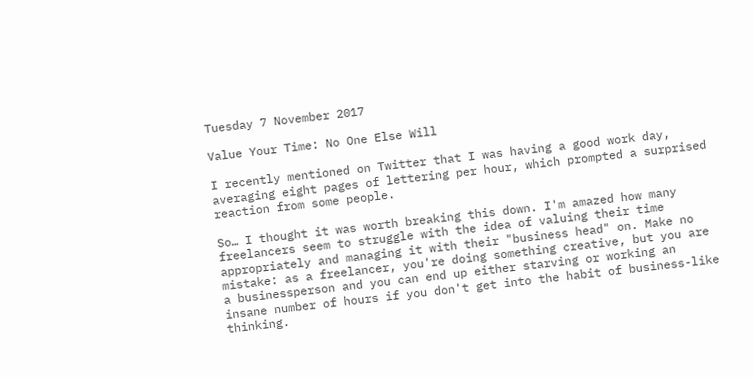Tuesday 7 November 2017

Value Your Time: No One Else Will

I recently mentioned on Twitter that I was having a good work day, averaging eight pages of lettering per hour, which prompted a surprised reaction from some people.

So… I thought it was worth breaking this down. I'm amazed how many freelancers seem to struggle with the idea of valuing their time appropriately and managing it with their "business head" on. Make no mistake: as a freelancer, you're doing something creative, but you are a businessperson and you can end up either starving or working an insane number of hours if you don't get into the habit of business-like thinking.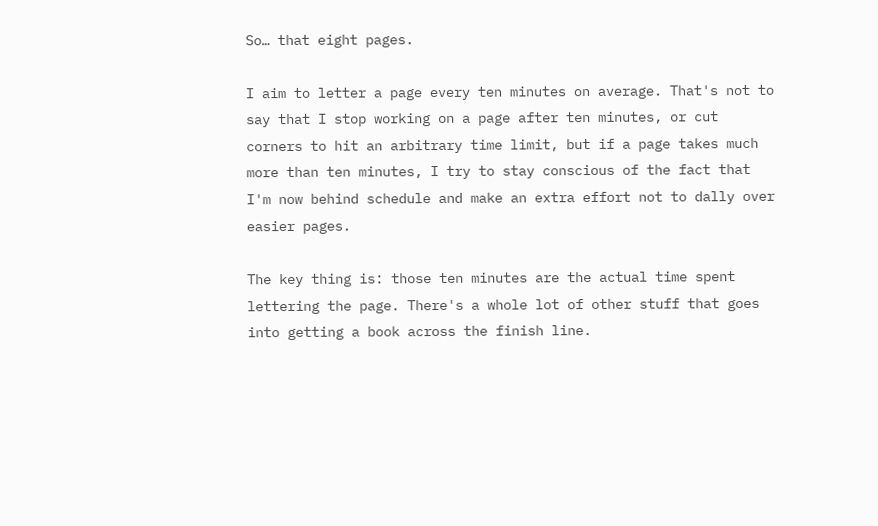So… that eight pages.

I aim to letter a page every ten minutes on average. That's not to say that I stop working on a page after ten minutes, or cut corners to hit an arbitrary time limit, but if a page takes much more than ten minutes, I try to stay conscious of the fact that I'm now behind schedule and make an extra effort not to dally over easier pages.

The key thing is: those ten minutes are the actual time spent lettering the page. There's a whole lot of other stuff that goes into getting a book across the finish line.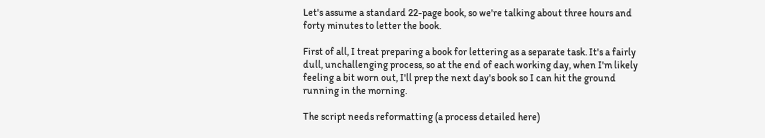Let's assume a standard 22-page book, so we're talking about three hours and forty minutes to letter the book.

First of all, I treat preparing a book for lettering as a separate task. It's a fairly dull, unchallenging process, so at the end of each working day, when I'm likely feeling a bit worn out, I'll prep the next day's book so I can hit the ground running in the morning.

The script needs reformatting (a process detailed here)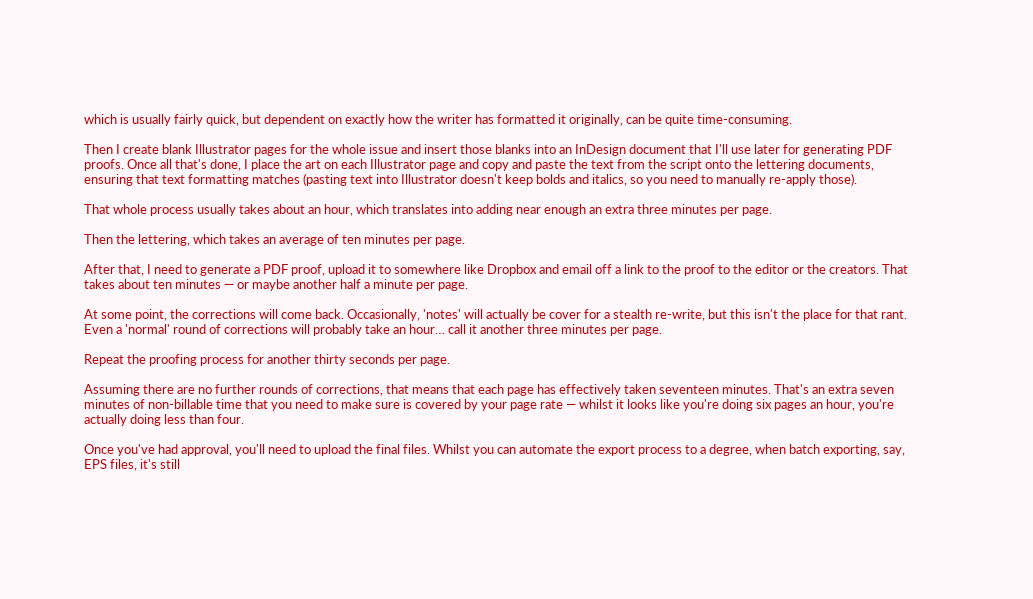which is usually fairly quick, but dependent on exactly how the writer has formatted it originally, can be quite time-consuming.

Then I create blank Illustrator pages for the whole issue and insert those blanks into an InDesign document that I'll use later for generating PDF proofs. Once all that's done, I place the art on each Illustrator page and copy and paste the text from the script onto the lettering documents, ensuring that text formatting matches (pasting text into Illustrator doesn't keep bolds and italics, so you need to manually re-apply those).

That whole process usually takes about an hour, which translates into adding near enough an extra three minutes per page.

Then the lettering, which takes an average of ten minutes per page.

After that, I need to generate a PDF proof, upload it to somewhere like Dropbox and email off a link to the proof to the editor or the creators. That takes about ten minutes — or maybe another half a minute per page.

At some point, the corrections will come back. Occasionally, 'notes' will actually be cover for a stealth re-write, but this isn't the place for that rant. Even a 'normal' round of corrections will probably take an hour… call it another three minutes per page.

Repeat the proofing process for another thirty seconds per page.

Assuming there are no further rounds of corrections, that means that each page has effectively taken seventeen minutes. That's an extra seven minutes of non-billable time that you need to make sure is covered by your page rate — whilst it looks like you're doing six pages an hour, you're actually doing less than four.

Once you've had approval, you'll need to upload the final files. Whilst you can automate the export process to a degree, when batch exporting, say, EPS files, it's still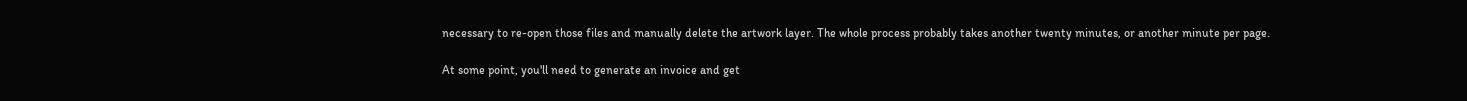necessary to re-open those files and manually delete the artwork layer. The whole process probably takes another twenty minutes, or another minute per page.

At some point, you'll need to generate an invoice and get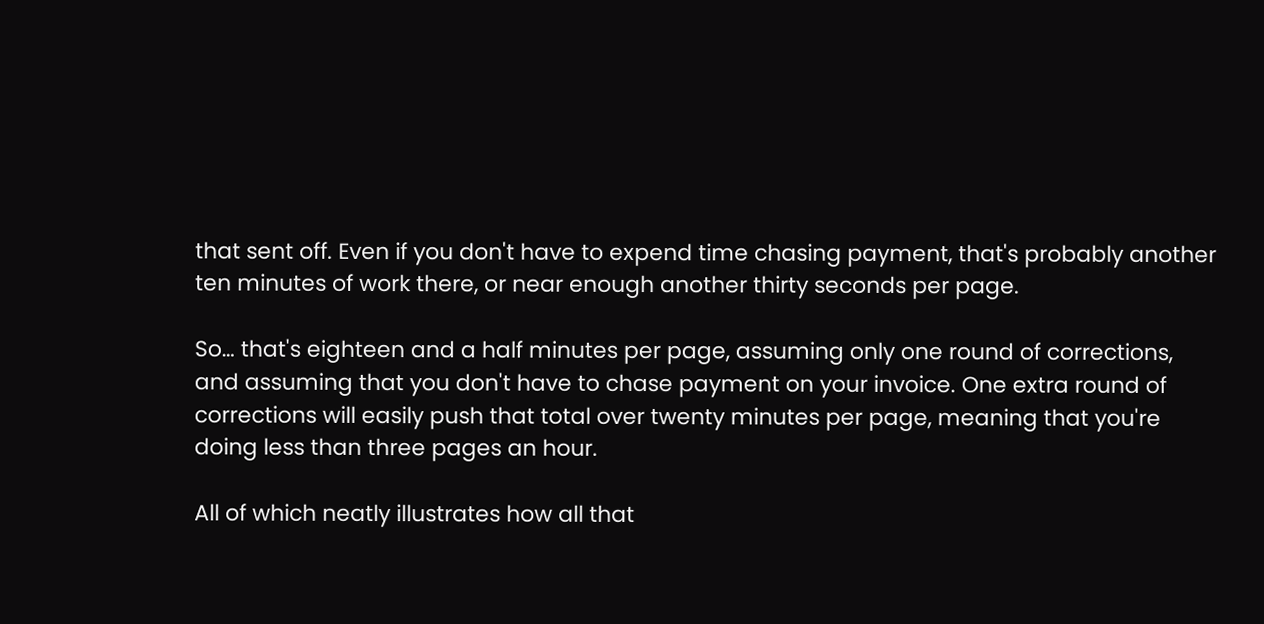that sent off. Even if you don't have to expend time chasing payment, that's probably another ten minutes of work there, or near enough another thirty seconds per page.

So… that's eighteen and a half minutes per page, assuming only one round of corrections, and assuming that you don't have to chase payment on your invoice. One extra round of corrections will easily push that total over twenty minutes per page, meaning that you're doing less than three pages an hour.

All of which neatly illustrates how all that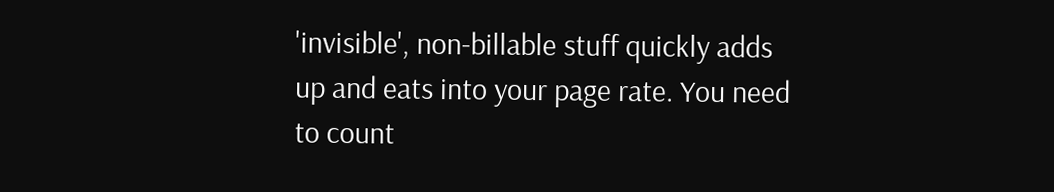'invisible', non-billable stuff quickly adds up and eats into your page rate. You need to count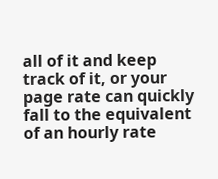all of it and keep track of it, or your page rate can quickly fall to the equivalent of an hourly rate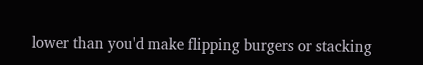lower than you'd make flipping burgers or stacking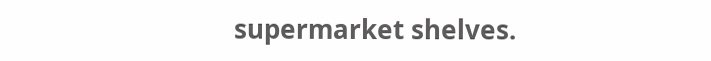supermarket shelves.